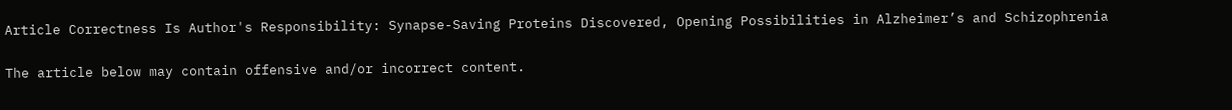Article Correctness Is Author's Responsibility: Synapse-Saving Proteins Discovered, Opening Possibilities in Alzheimer’s and Schizophrenia

The article below may contain offensive and/or incorrect content.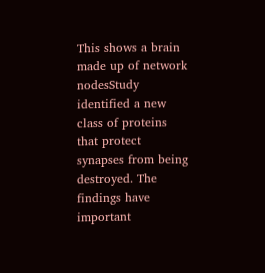This shows a brain made up of network nodesStudy identified a new class of proteins that protect synapses from being destroyed. The findings have important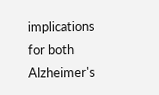implications for both Alzheimer's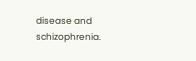disease and schizophrenia.